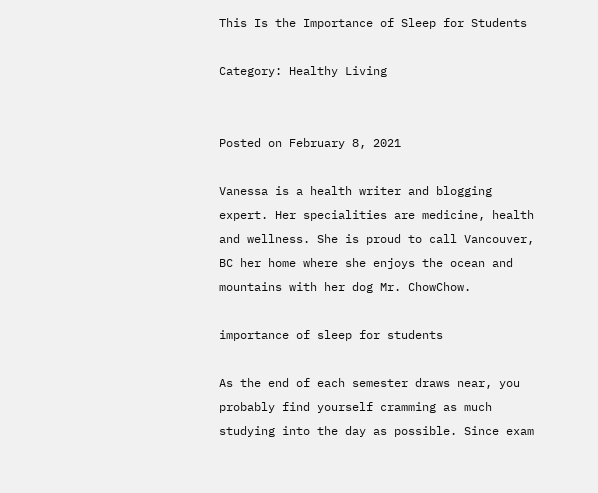This Is the Importance of Sleep for Students

Category: Healthy Living


Posted on February 8, 2021

Vanessa is a health writer and blogging expert. Her specialities are medicine, health and wellness. She is proud to call Vancouver, BC her home where she enjoys the ocean and mountains with her dog Mr. ChowChow.

importance of sleep for students

As the end of each semester draws near, you probably find yourself cramming as much studying into the day as possible. Since exam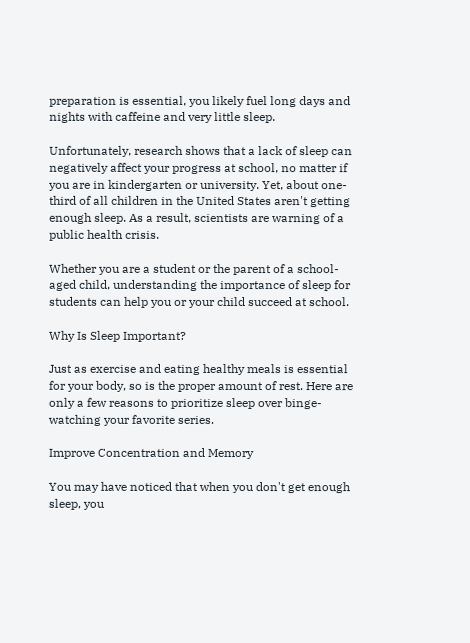preparation is essential, you likely fuel long days and nights with caffeine and very little sleep.

Unfortunately, research shows that a lack of sleep can negatively affect your progress at school, no matter if you are in kindergarten or university. Yet, about one-third of all children in the United States aren't getting enough sleep. As a result, scientists are warning of a public health crisis.

Whether you are a student or the parent of a school-aged child, understanding the importance of sleep for students can help you or your child succeed at school.

Why Is Sleep Important?

Just as exercise and eating healthy meals is essential for your body, so is the proper amount of rest. Here are only a few reasons to prioritize sleep over binge-watching your favorite series.

Improve Concentration and Memory

You may have noticed that when you don't get enough sleep, you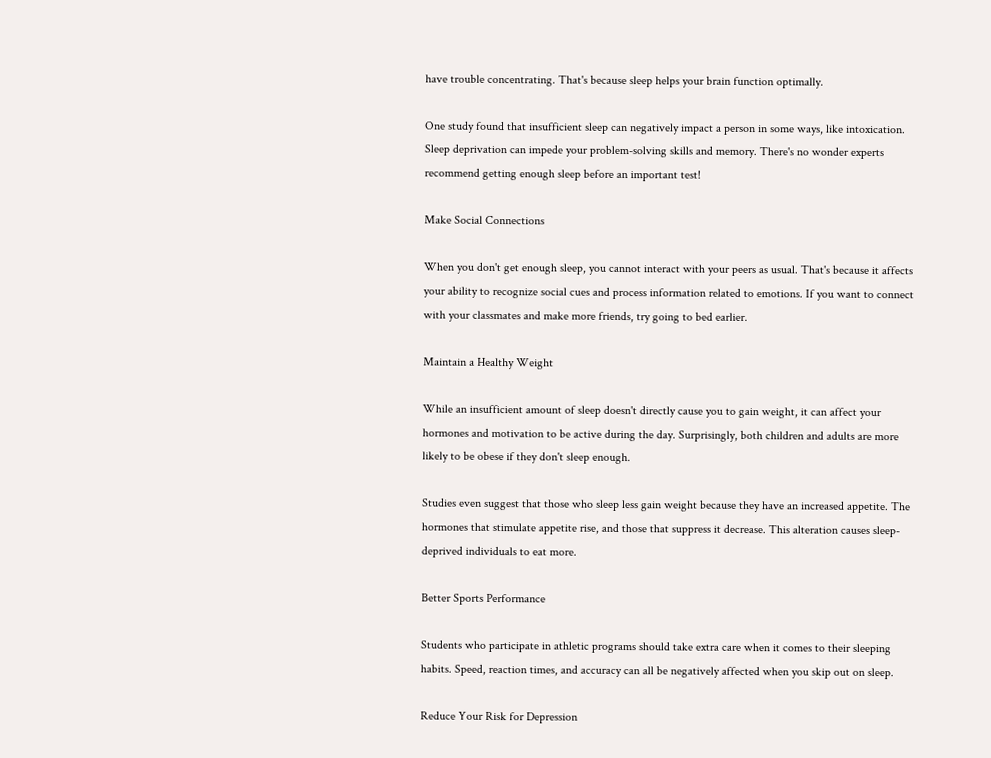have trouble concentrating. That's because sleep helps your brain function optimally.

One study found that insufficient sleep can negatively impact a person in some ways, like intoxication. Sleep deprivation can impede your problem-solving skills and memory. There's no wonder experts recommend getting enough sleep before an important test!

Make Social Connections

When you don't get enough sleep, you cannot interact with your peers as usual. That's because it affects your ability to recognize social cues and process information related to emotions. If you want to connect with your classmates and make more friends, try going to bed earlier.

Maintain a Healthy Weight

While an insufficient amount of sleep doesn't directly cause you to gain weight, it can affect your hormones and motivation to be active during the day. Surprisingly, both children and adults are more likely to be obese if they don't sleep enough.

Studies even suggest that those who sleep less gain weight because they have an increased appetite. The hormones that stimulate appetite rise, and those that suppress it decrease. This alteration causes sleep-deprived individuals to eat more.

Better Sports Performance

Students who participate in athletic programs should take extra care when it comes to their sleeping habits. Speed, reaction times, and accuracy can all be negatively affected when you skip out on sleep.

Reduce Your Risk for Depression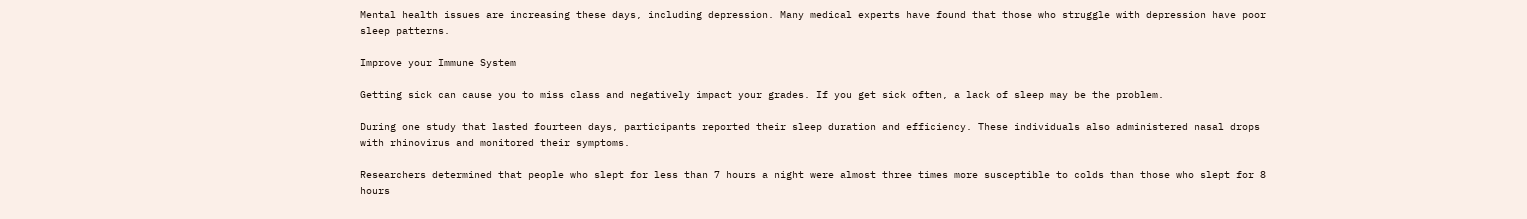Mental health issues are increasing these days, including depression. Many medical experts have found that those who struggle with depression have poor sleep patterns.

Improve your Immune System

Getting sick can cause you to miss class and negatively impact your grades. If you get sick often, a lack of sleep may be the problem.

During one study that lasted fourteen days, participants reported their sleep duration and efficiency. These individuals also administered nasal drops with rhinovirus and monitored their symptoms.

Researchers determined that people who slept for less than 7 hours a night were almost three times more susceptible to colds than those who slept for 8 hours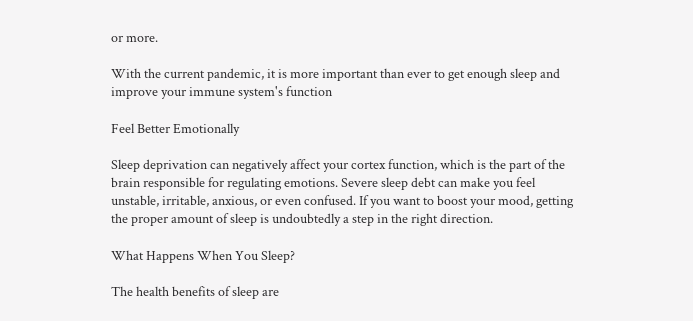or more.

With the current pandemic, it is more important than ever to get enough sleep and improve your immune system's function

Feel Better Emotionally

Sleep deprivation can negatively affect your cortex function, which is the part of the brain responsible for regulating emotions. Severe sleep debt can make you feel unstable, irritable, anxious, or even confused. If you want to boost your mood, getting the proper amount of sleep is undoubtedly a step in the right direction.

What Happens When You Sleep?

The health benefits of sleep are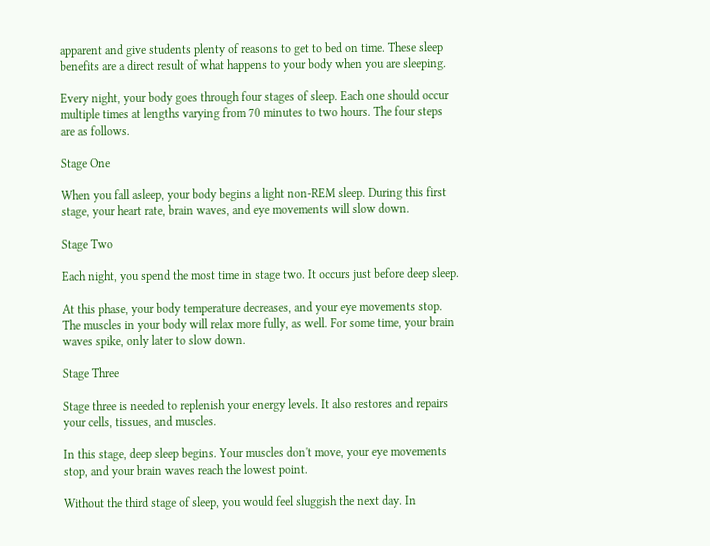apparent and give students plenty of reasons to get to bed on time. These sleep benefits are a direct result of what happens to your body when you are sleeping.

Every night, your body goes through four stages of sleep. Each one should occur multiple times at lengths varying from 70 minutes to two hours. The four steps are as follows.

Stage One

When you fall asleep, your body begins a light non-REM sleep. During this first stage, your heart rate, brain waves, and eye movements will slow down.

Stage Two

Each night, you spend the most time in stage two. It occurs just before deep sleep.

At this phase, your body temperature decreases, and your eye movements stop. The muscles in your body will relax more fully, as well. For some time, your brain waves spike, only later to slow down.

Stage Three

Stage three is needed to replenish your energy levels. It also restores and repairs your cells, tissues, and muscles.

In this stage, deep sleep begins. Your muscles don't move, your eye movements stop, and your brain waves reach the lowest point.

Without the third stage of sleep, you would feel sluggish the next day. In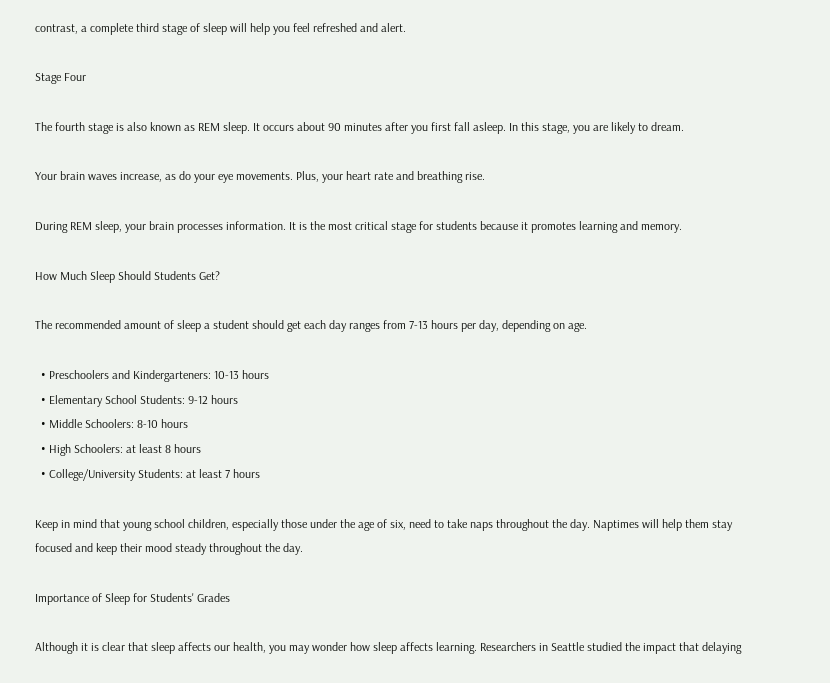contrast, a complete third stage of sleep will help you feel refreshed and alert.

Stage Four

The fourth stage is also known as REM sleep. It occurs about 90 minutes after you first fall asleep. In this stage, you are likely to dream.

Your brain waves increase, as do your eye movements. Plus, your heart rate and breathing rise.

During REM sleep, your brain processes information. It is the most critical stage for students because it promotes learning and memory.

How Much Sleep Should Students Get?

The recommended amount of sleep a student should get each day ranges from 7-13 hours per day, depending on age.

  • Preschoolers and Kindergarteners: 10-13 hours
  • Elementary School Students: 9-12 hours
  • Middle Schoolers: 8-10 hours
  • High Schoolers: at least 8 hours
  • College/University Students: at least 7 hours

Keep in mind that young school children, especially those under the age of six, need to take naps throughout the day. Naptimes will help them stay focused and keep their mood steady throughout the day.

Importance of Sleep for Students' Grades

Although it is clear that sleep affects our health, you may wonder how sleep affects learning. Researchers in Seattle studied the impact that delaying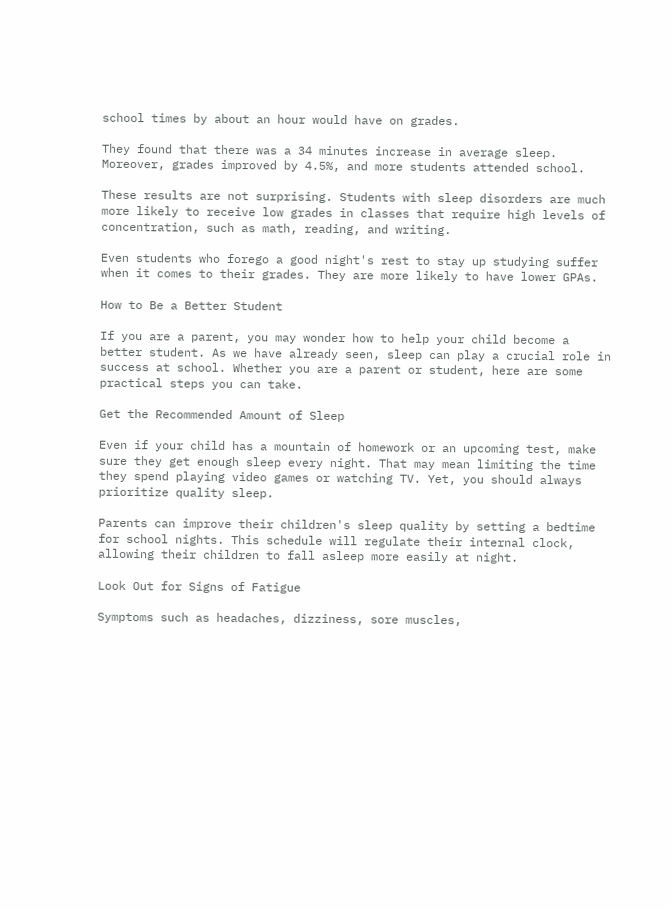school times by about an hour would have on grades.

They found that there was a 34 minutes increase in average sleep. Moreover, grades improved by 4.5%, and more students attended school.

These results are not surprising. Students with sleep disorders are much more likely to receive low grades in classes that require high levels of concentration, such as math, reading, and writing.

Even students who forego a good night's rest to stay up studying suffer when it comes to their grades. They are more likely to have lower GPAs.

How to Be a Better Student

If you are a parent, you may wonder how to help your child become a better student. As we have already seen, sleep can play a crucial role in success at school. Whether you are a parent or student, here are some practical steps you can take.

Get the Recommended Amount of Sleep

Even if your child has a mountain of homework or an upcoming test, make sure they get enough sleep every night. That may mean limiting the time they spend playing video games or watching TV. Yet, you should always prioritize quality sleep.

Parents can improve their children's sleep quality by setting a bedtime for school nights. This schedule will regulate their internal clock, allowing their children to fall asleep more easily at night.

Look Out for Signs of Fatigue

Symptoms such as headaches, dizziness, sore muscles,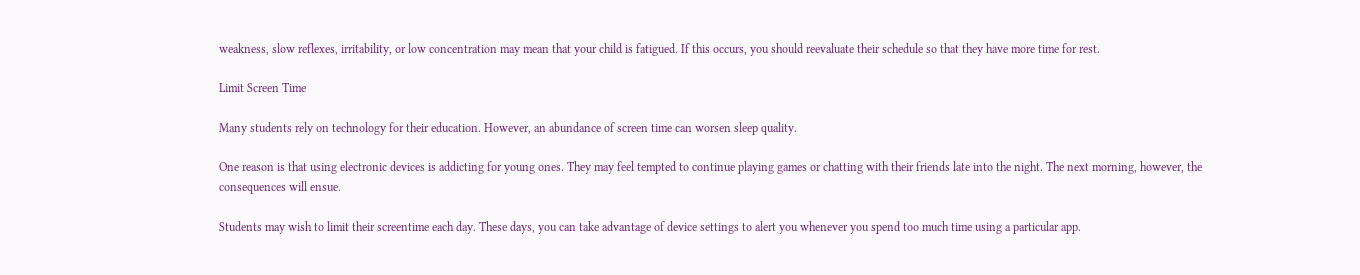weakness, slow reflexes, irritability, or low concentration may mean that your child is fatigued. If this occurs, you should reevaluate their schedule so that they have more time for rest.

Limit Screen Time

Many students rely on technology for their education. However, an abundance of screen time can worsen sleep quality.

One reason is that using electronic devices is addicting for young ones. They may feel tempted to continue playing games or chatting with their friends late into the night. The next morning, however, the consequences will ensue.

Students may wish to limit their screentime each day. These days, you can take advantage of device settings to alert you whenever you spend too much time using a particular app.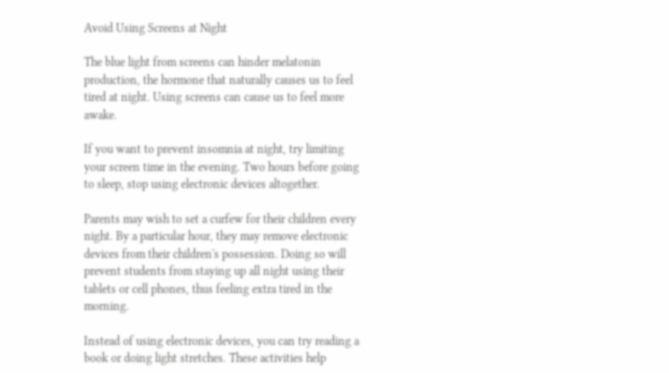Avoid Using Screens at Night

The blue light from screens can hinder melatonin production, the hormone that naturally causes us to feel tired at night. Using screens can cause us to feel more awake.

If you want to prevent insomnia at night, try limiting your screen time in the evening. Two hours before going to sleep, stop using electronic devices altogether.

Parents may wish to set a curfew for their children every night. By a particular hour, they may remove electronic devices from their children's possession. Doing so will prevent students from staying up all night using their tablets or cell phones, thus feeling extra tired in the morning.

Instead of using electronic devices, you can try reading a book or doing light stretches. These activities help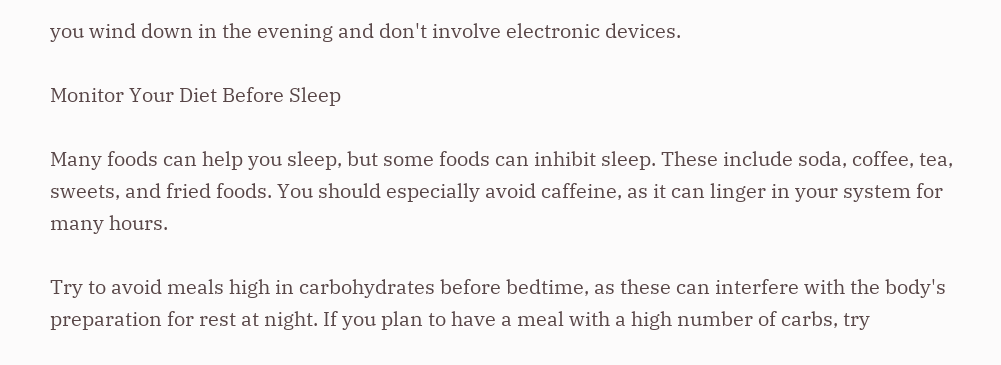you wind down in the evening and don't involve electronic devices.

Monitor Your Diet Before Sleep

Many foods can help you sleep, but some foods can inhibit sleep. These include soda, coffee, tea, sweets, and fried foods. You should especially avoid caffeine, as it can linger in your system for many hours.

Try to avoid meals high in carbohydrates before bedtime, as these can interfere with the body's preparation for rest at night. If you plan to have a meal with a high number of carbs, try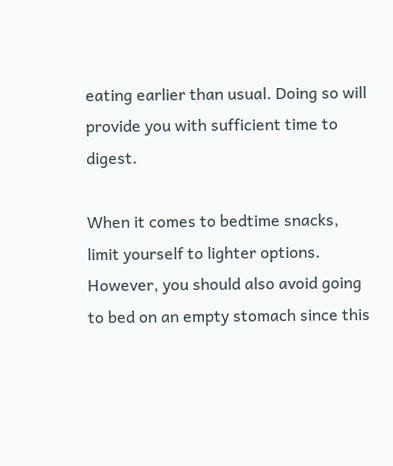eating earlier than usual. Doing so will provide you with sufficient time to digest.

When it comes to bedtime snacks, limit yourself to lighter options. However, you should also avoid going to bed on an empty stomach since this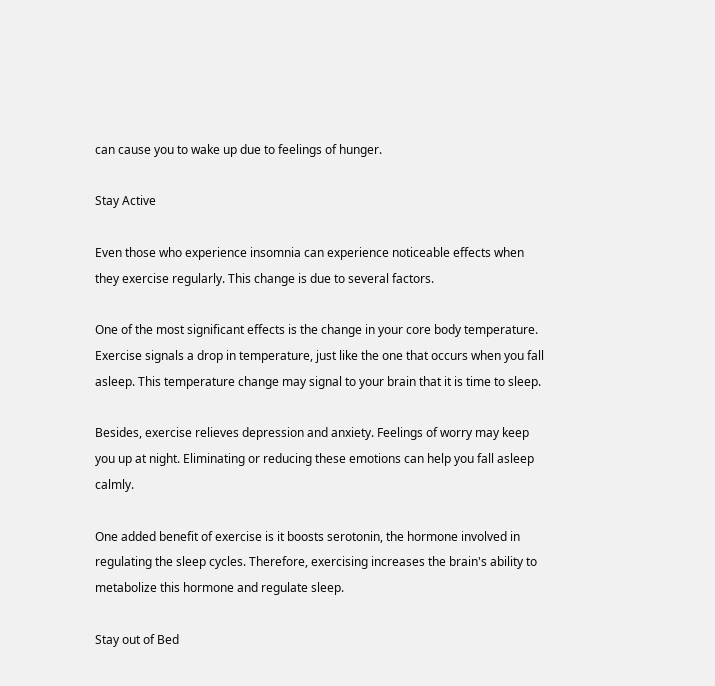can cause you to wake up due to feelings of hunger.

Stay Active

Even those who experience insomnia can experience noticeable effects when they exercise regularly. This change is due to several factors.

One of the most significant effects is the change in your core body temperature. Exercise signals a drop in temperature, just like the one that occurs when you fall asleep. This temperature change may signal to your brain that it is time to sleep.

Besides, exercise relieves depression and anxiety. Feelings of worry may keep you up at night. Eliminating or reducing these emotions can help you fall asleep calmly.

One added benefit of exercise is it boosts serotonin, the hormone involved in regulating the sleep cycles. Therefore, exercising increases the brain's ability to metabolize this hormone and regulate sleep.

Stay out of Bed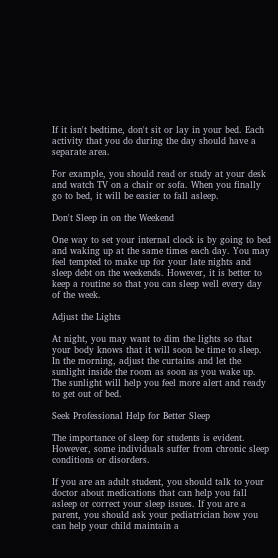If it isn't bedtime, don't sit or lay in your bed. Each activity that you do during the day should have a separate area.

For example, you should read or study at your desk and watch TV on a chair or sofa. When you finally go to bed, it will be easier to fall asleep.

Don't Sleep in on the Weekend

One way to set your internal clock is by going to bed and waking up at the same times each day. You may feel tempted to make up for your late nights and sleep debt on the weekends. However, it is better to keep a routine so that you can sleep well every day of the week.

Adjust the Lights

At night, you may want to dim the lights so that your body knows that it will soon be time to sleep. In the morning, adjust the curtains and let the sunlight inside the room as soon as you wake up. The sunlight will help you feel more alert and ready to get out of bed.

Seek Professional Help for Better Sleep

The importance of sleep for students is evident. However, some individuals suffer from chronic sleep conditions or disorders.

If you are an adult student, you should talk to your doctor about medications that can help you fall asleep or correct your sleep issues. If you are a parent, you should ask your pediatrician how you can help your child maintain a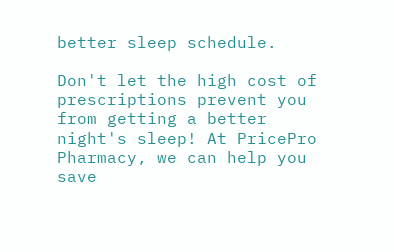better sleep schedule.

Don't let the high cost of prescriptions prevent you from getting a better night's sleep! At PricePro Pharmacy, we can help you save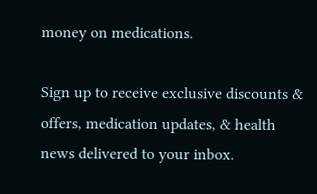money on medications.

Sign up to receive exclusive discounts & offers, medication updates, & health news delivered to your inbox.